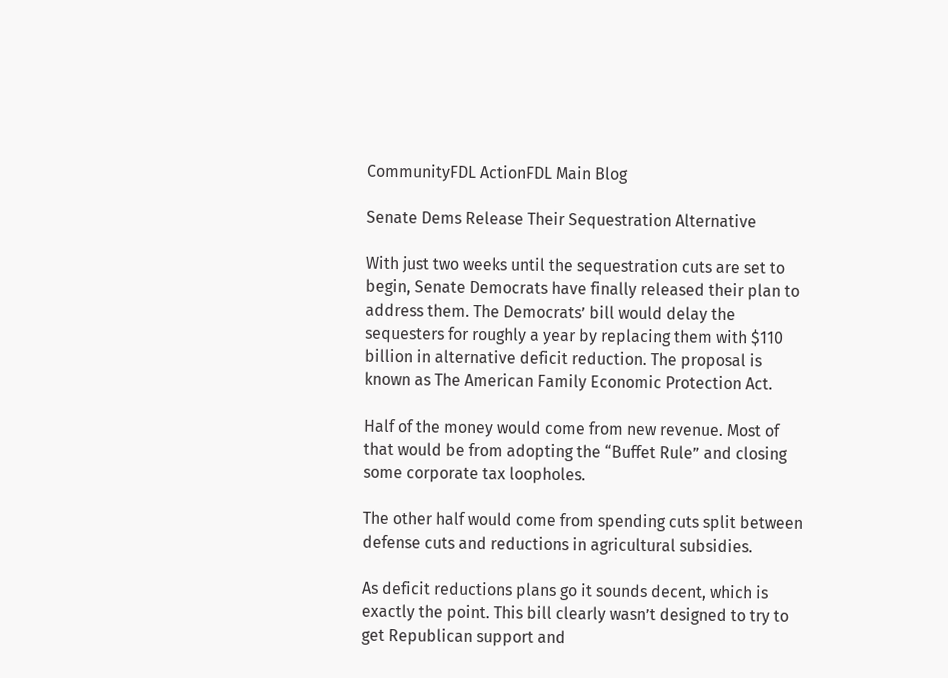CommunityFDL ActionFDL Main Blog

Senate Dems Release Their Sequestration Alternative

With just two weeks until the sequestration cuts are set to begin, Senate Democrats have finally released their plan to address them. The Democrats’ bill would delay the sequesters for roughly a year by replacing them with $110 billion in alternative deficit reduction. The proposal is known as The American Family Economic Protection Act.

Half of the money would come from new revenue. Most of that would be from adopting the “Buffet Rule” and closing some corporate tax loopholes.

The other half would come from spending cuts split between defense cuts and reductions in agricultural subsidies.

As deficit reductions plans go it sounds decent, which is exactly the point. This bill clearly wasn’t designed to try to get Republican support and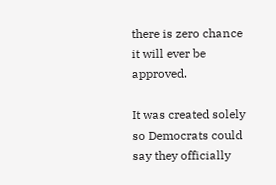there is zero chance it will ever be approved.

It was created solely so Democrats could say they officially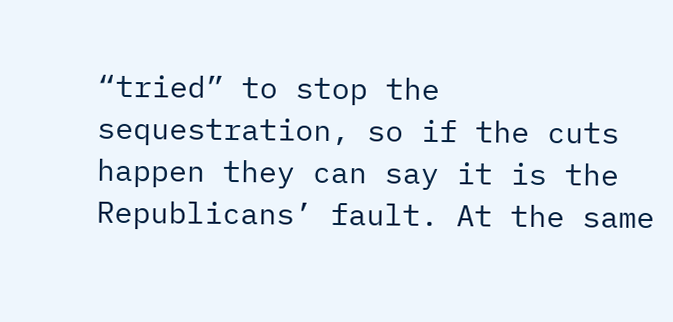“tried” to stop the sequestration, so if the cuts happen they can say it is the Republicans’ fault. At the same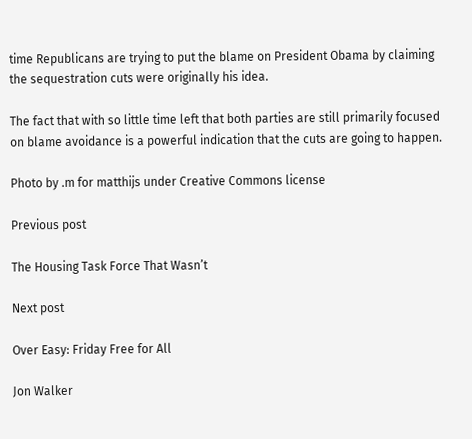time Republicans are trying to put the blame on President Obama by claiming the sequestration cuts were originally his idea.

The fact that with so little time left that both parties are still primarily focused on blame avoidance is a powerful indication that the cuts are going to happen.

Photo by .m for matthijs under Creative Commons license

Previous post

The Housing Task Force That Wasn’t

Next post

Over Easy: Friday Free for All

Jon Walker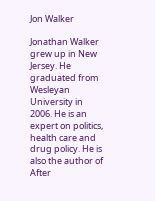Jon Walker

Jonathan Walker grew up in New Jersey. He graduated from Wesleyan University in 2006. He is an expert on politics, health care and drug policy. He is also the author of After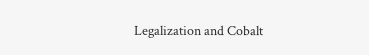Legalization and Cobalt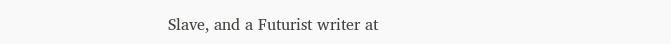Slave, and a Futurist writer at